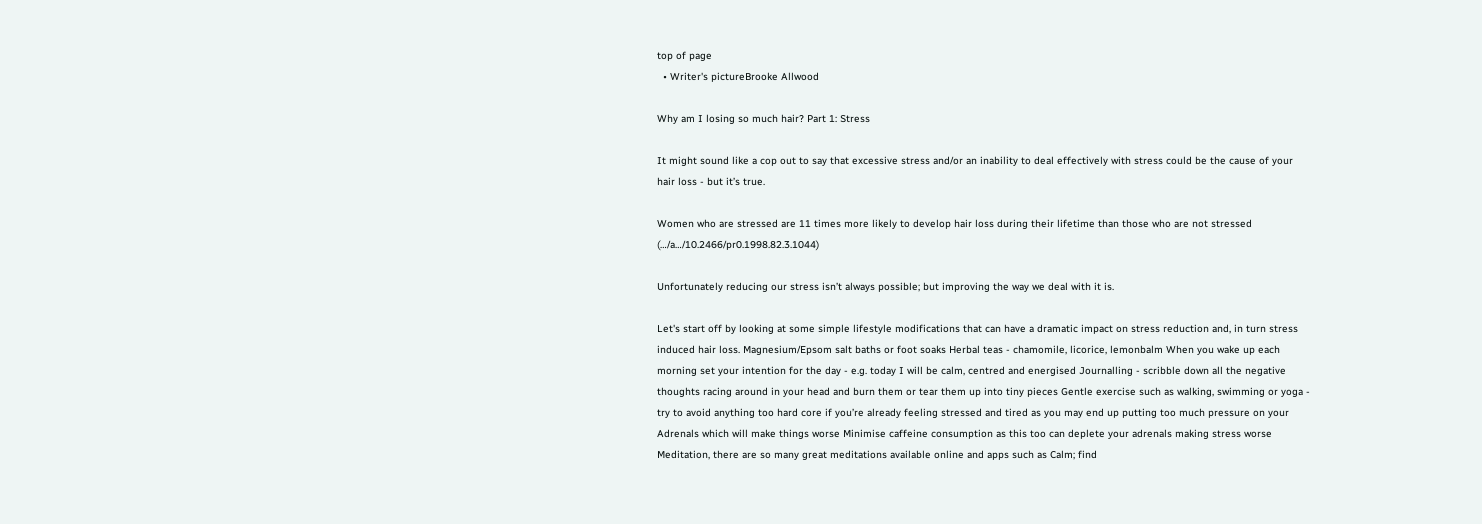top of page
  • Writer's pictureBrooke Allwood

Why am I losing so much hair? Part 1: Stress

It might sound like a cop out to say that excessive stress and/or an inability to deal effectively with stress could be the cause of your hair loss - but it’s true.

Women who are stressed are 11 times more likely to develop hair loss during their lifetime than those who are not stressed (…/a…/10.2466/pr0.1998.82.3.1044)

Unfortunately reducing our stress isn’t always possible; but improving the way we deal with it is.

Let's start off by looking at some simple lifestyle modifications that can have a dramatic impact on stress reduction and, in turn stress induced hair loss. Magnesium/Epsom salt baths or foot soaks Herbal teas - chamomile, licorice, lemonbalm When you wake up each morning set your intention for the day - e.g. today I will be calm, centred and energised Journalling - scribble down all the negative thoughts racing around in your head and burn them or tear them up into tiny pieces Gentle exercise such as walking, swimming or yoga - try to avoid anything too hard core if you’re already feeling stressed and tired as you may end up putting too much pressure on your Adrenals which will make things worse Minimise caffeine consumption as this too can deplete your adrenals making stress worse Meditation, there are so many great meditations available online and apps such as Calm; find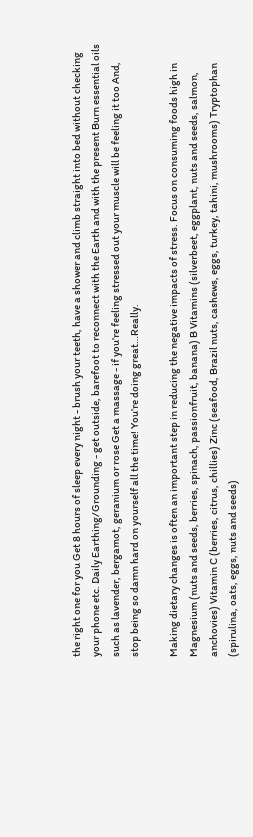the right one for you Get 8 hours of sleep every night - brush your teeth, have a shower and climb straight into bed without checking your phone etc. Daily Earthing/Grounding - get outside, barefoot to reconnect with the Earth and with the present Burn essential oils such as lavender, bergamot, geranium or rose Get a massage - if you’re feeling stressed out your muscle will be feeling it too And, stop being so damn hard on yourself all the time! You’re doing great…Really.

Making dietary changes is often an important step in reducing the negative impacts of stress. Focus on consuming foods high in Magnesium (nuts and seeds, berries, spinach, passionfruit, banana) B Vitamins (silverbeet, eggplant, nuts and seeds, salmon, anchovies) Vitamin C (berries, citrus, chillies) Zinc (seafood, Brazil nuts, cashews, eggs, turkey, tahini, mushrooms) Tryptophan (spirulina, oats, eggs, nuts and seeds)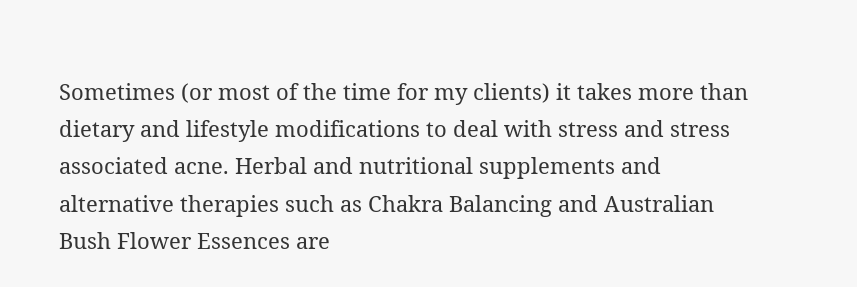Sometimes (or most of the time for my clients) it takes more than dietary and lifestyle modifications to deal with stress and stress associated acne. Herbal and nutritional supplements and alternative therapies such as Chakra Balancing and Australian Bush Flower Essences are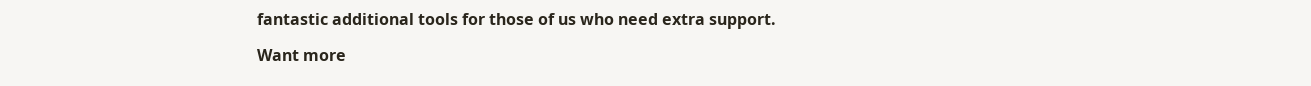fantastic additional tools for those of us who need extra support.

Want more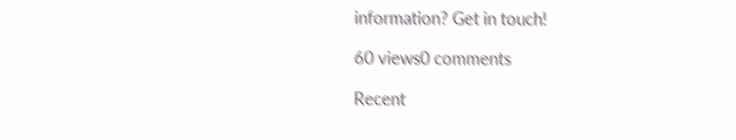information? Get in touch!

60 views0 comments

Recent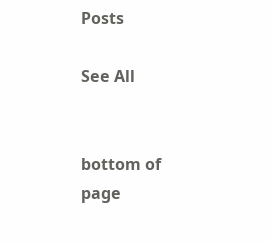Posts

See All


bottom of page